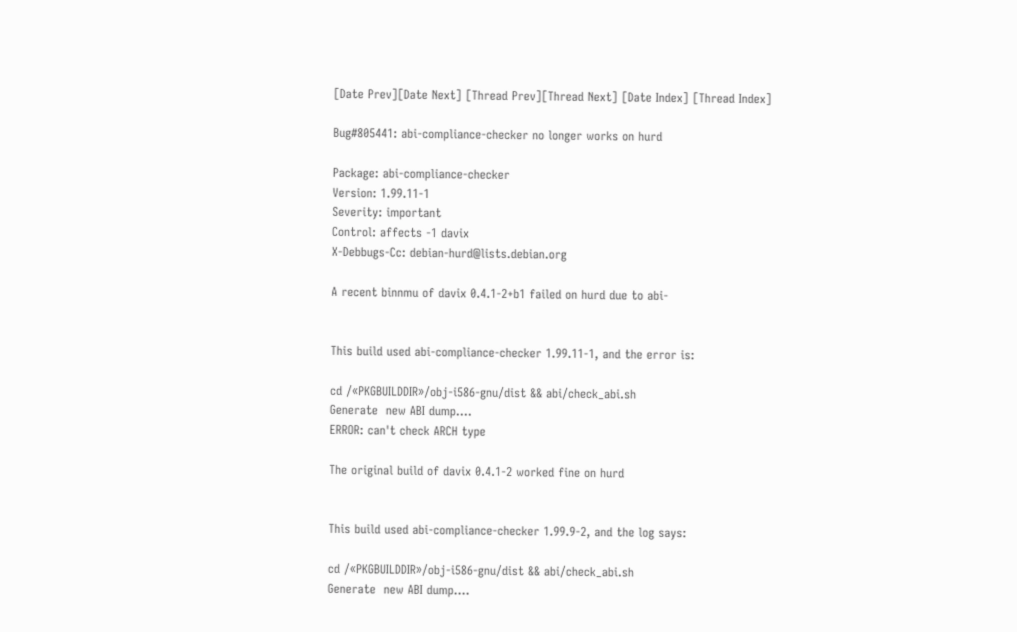[Date Prev][Date Next] [Thread Prev][Thread Next] [Date Index] [Thread Index]

Bug#805441: abi-compliance-checker no longer works on hurd

Package: abi-compliance-checker
Version: 1.99.11-1
Severity: important
Control: affects -1 davix
X-Debbugs-Cc: debian-hurd@lists.debian.org

A recent binnmu of davix 0.4.1-2+b1 failed on hurd due to abi-


This build used abi-compliance-checker 1.99.11-1, and the error is:

cd /«PKGBUILDDIR»/obj-i586-gnu/dist && abi/check_abi.sh
Generate  new ABI dump....
ERROR: can't check ARCH type

The original build of davix 0.4.1-2 worked fine on hurd


This build used abi-compliance-checker 1.99.9-2, and the log says:

cd /«PKGBUILDDIR»/obj-i586-gnu/dist && abi/check_abi.sh
Generate  new ABI dump....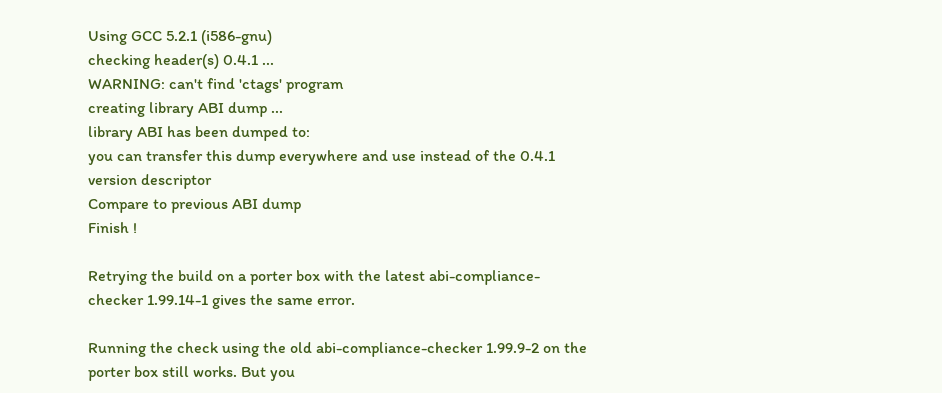Using GCC 5.2.1 (i586-gnu)
checking header(s) 0.4.1 ...
WARNING: can't find 'ctags' program
creating library ABI dump ...
library ABI has been dumped to:
you can transfer this dump everywhere and use instead of the 0.4.1
version descriptor
Compare to previous ABI dump
Finish !

Retrying the build on a porter box with the latest abi-compliance-
checker 1.99.14-1 gives the same error.

Running the check using the old abi-compliance-checker 1.99.9-2 on the
porter box still works. But you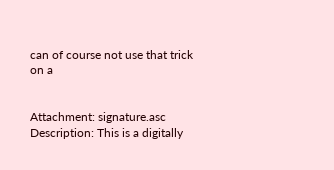can of course not use that trick on a


Attachment: signature.asc
Description: This is a digitally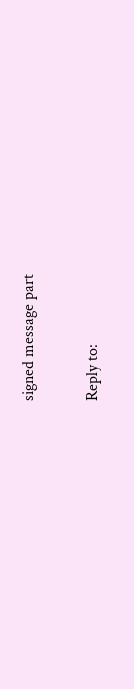signed message part

Reply to: